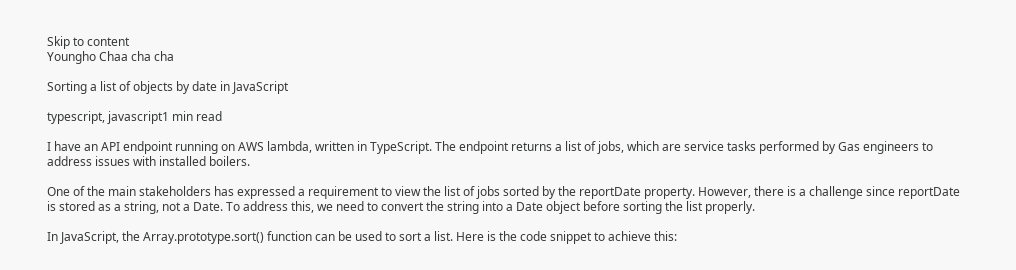Skip to content
Youngho Chaa cha cha

Sorting a list of objects by date in JavaScript

typescript, javascript1 min read

I have an API endpoint running on AWS lambda, written in TypeScript. The endpoint returns a list of jobs, which are service tasks performed by Gas engineers to address issues with installed boilers.

One of the main stakeholders has expressed a requirement to view the list of jobs sorted by the reportDate property. However, there is a challenge since reportDate is stored as a string, not a Date. To address this, we need to convert the string into a Date object before sorting the list properly.

In JavaScript, the Array.prototype.sort() function can be used to sort a list. Here is the code snippet to achieve this: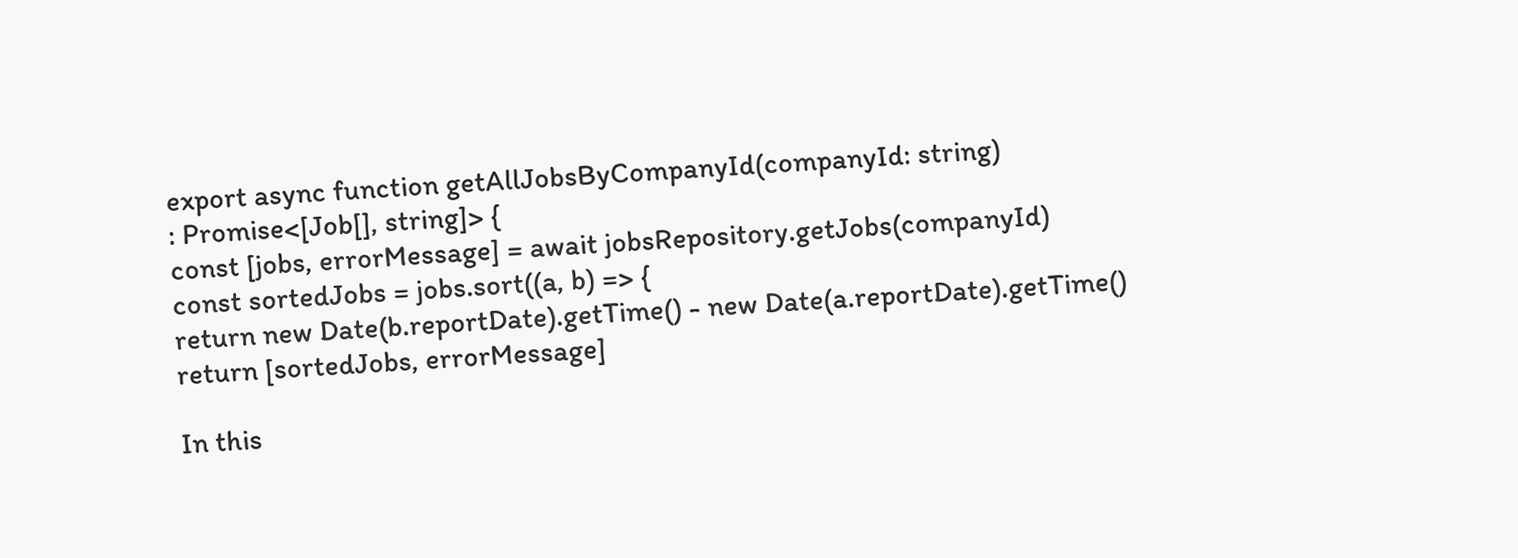export async function getAllJobsByCompanyId(companyId: string)
: Promise<[Job[], string]> {
const [jobs, errorMessage] = await jobsRepository.getJobs(companyId)
const sortedJobs = jobs.sort((a, b) => {
return new Date(b.reportDate).getTime() - new Date(a.reportDate).getTime()
return [sortedJobs, errorMessage]

In this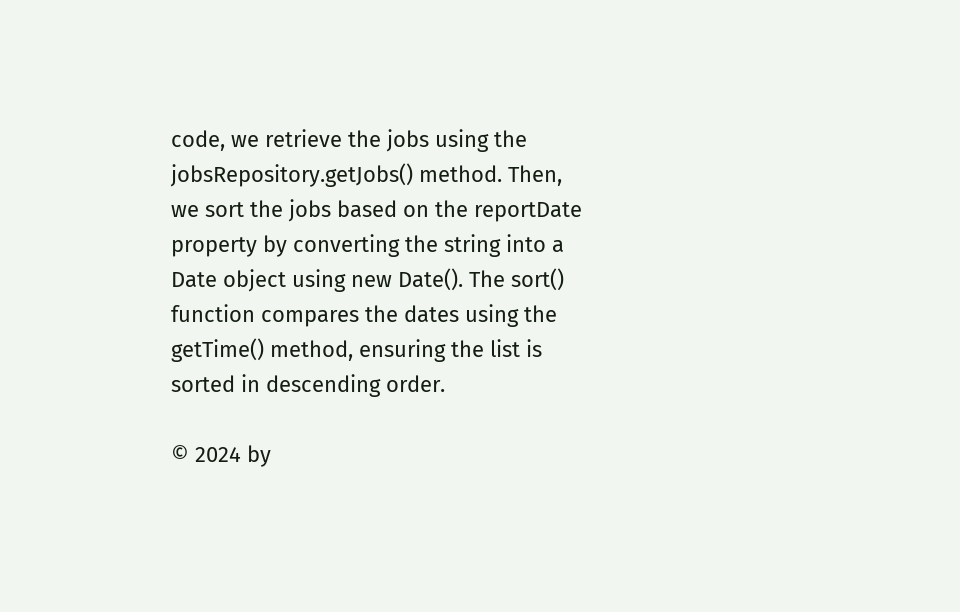code, we retrieve the jobs using the jobsRepository.getJobs() method. Then, we sort the jobs based on the reportDate property by converting the string into a Date object using new Date(). The sort() function compares the dates using the getTime() method, ensuring the list is sorted in descending order.

© 2024 by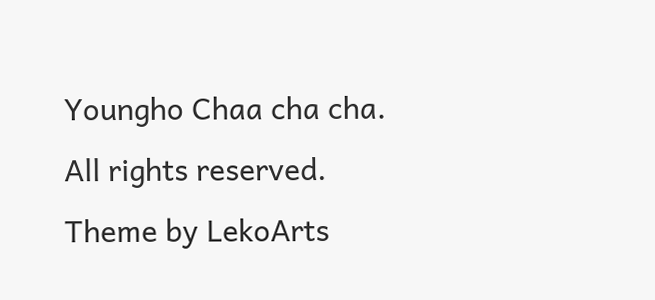Youngho Chaa cha cha. All rights reserved.
Theme by LekoArts